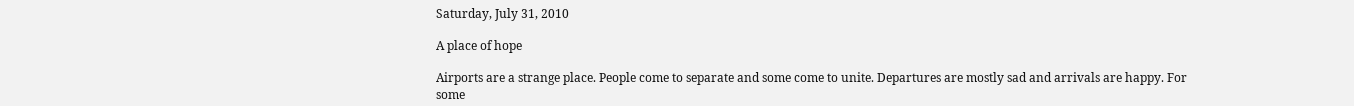Saturday, July 31, 2010

A place of hope

Airports are a strange place. People come to separate and some come to unite. Departures are mostly sad and arrivals are happy. For some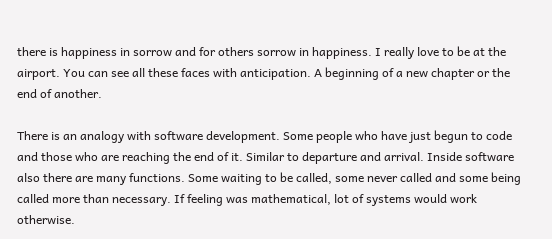there is happiness in sorrow and for others sorrow in happiness. I really love to be at the airport. You can see all these faces with anticipation. A beginning of a new chapter or the end of another.

There is an analogy with software development. Some people who have just begun to code and those who are reaching the end of it. Similar to departure and arrival. Inside software also there are many functions. Some waiting to be called, some never called and some being called more than necessary. If feeling was mathematical, lot of systems would work otherwise.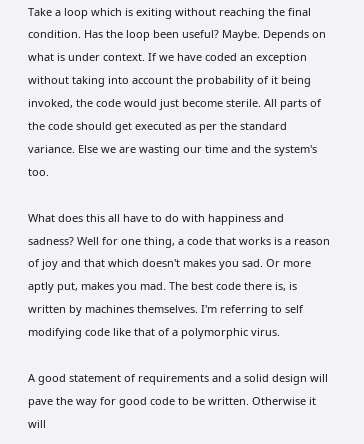Take a loop which is exiting without reaching the final condition. Has the loop been useful? Maybe. Depends on what is under context. If we have coded an exception without taking into account the probability of it being invoked, the code would just become sterile. All parts of the code should get executed as per the standard variance. Else we are wasting our time and the system's too.

What does this all have to do with happiness and sadness? Well for one thing, a code that works is a reason of joy and that which doesn't makes you sad. Or more aptly put, makes you mad. The best code there is, is written by machines themselves. I'm referring to self modifying code like that of a polymorphic virus.

A good statement of requirements and a solid design will pave the way for good code to be written. Otherwise it will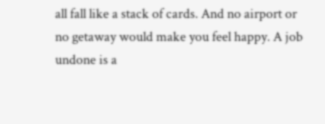all fall like a stack of cards. And no airport or no getaway would make you feel happy. A job undone is a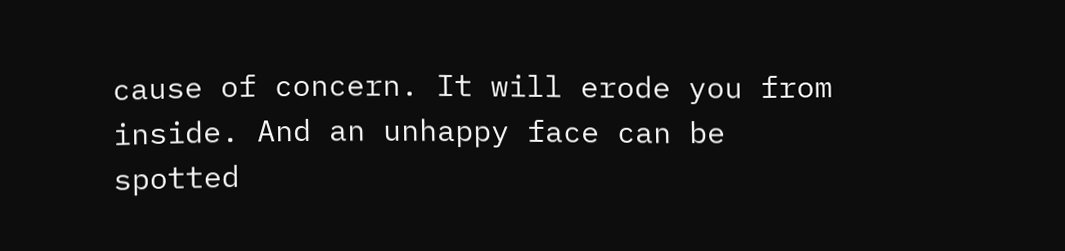cause of concern. It will erode you from inside. And an unhappy face can be spotted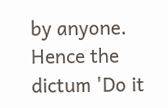by anyone. Hence the dictum 'Do it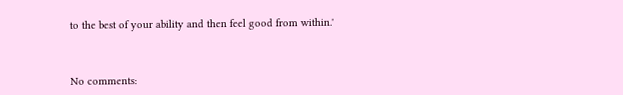to the best of your ability and then feel good from within.'



No comments: